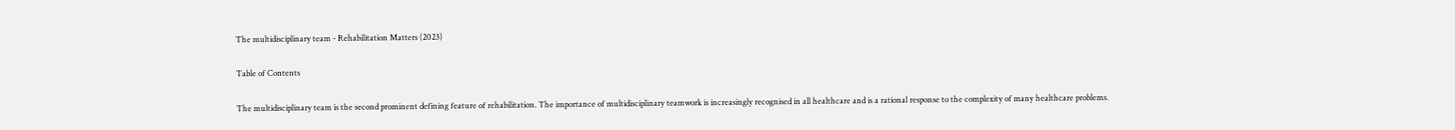The multidisciplinary team - Rehabilitation Matters (2023)

Table of Contents

The multidisciplinary team is the second prominent defining feature of rehabilitation. The importance of multidisciplinary teamwork is increasingly recognised in all healthcare and is a rational response to the complexity of many healthcare problems.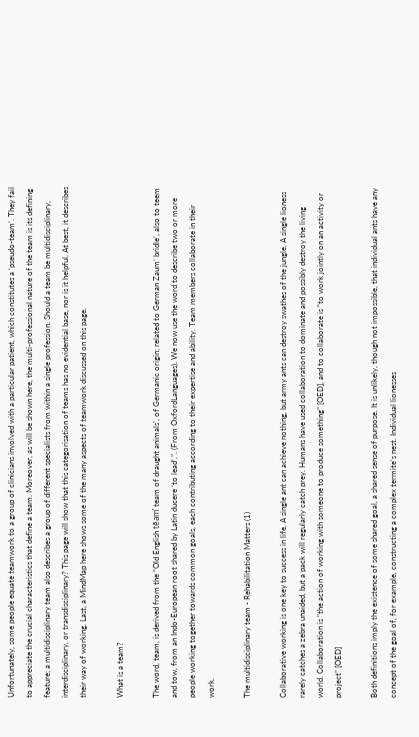Unfortunately, some people equate teamwork to a group of clinicians involved with a particular patient, which constitutes a ‘pseudo-team’. They fail to appreciate the crucial characteristics that define a team. Moreover, as will be shown here, the multi-professional nature of the team is its defining feature; a multidisciplinary team also describes a group of different specialists from within a single profession. Should a team be multidisciplinary, interdisciplinary, or transdisciplinary? This page will show that this categorisation of teams has no evidential base, nor is it helpful. At best, it describes their way of working. Last, a MindMap here shows some of the many aspects of teamwork discussed on this page.

What is a team?

The word, team, is derived from the “Old English tēam’ team of draught animals’, of Germanic origin; related to German Zaum’ bridle’, also to teem and tow, from an Indo-European root shared by Latin ducere ‘to lead’.”. (From OxfordLanguages). We now use the word to describe two or more people working together towards common goals, each contributing according to their expertise and ability. Team members collaborate in their work.

The multidisciplinary team - Rehabilitation Matters (1)

Collaborative working is one key to success in life. A single ant can achieve nothing, but army ants can destroy swathes of the jungle. A single lioness rarely catches a zebra unaided, but a pack will regularly catch prey. Humans have used collaboration to dominate and possibly destroy the living world. Collaboration is “the action of working with someone to produce something” [OED], and to collaborate is “to work jointly on an activity or project” [OED]

Both definitions imply the existence of some shared goal, a shared sense of purpose. It is unlikely, though not impossible, that individual ants have any concept of the goal of, for example, constructing a complex termite’s nest. Individual lionesses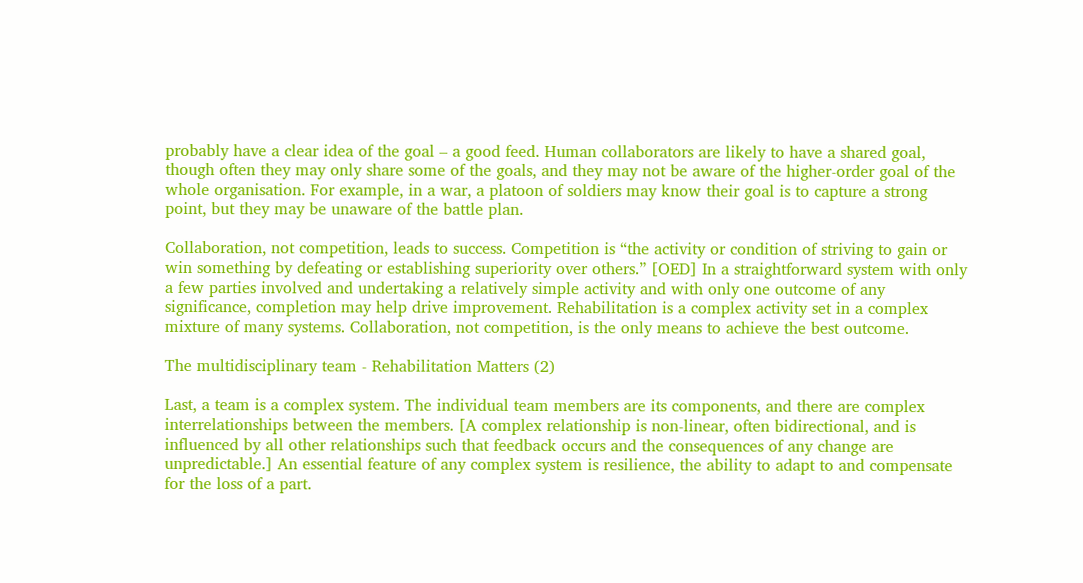probably have a clear idea of the goal – a good feed. Human collaborators are likely to have a shared goal, though often they may only share some of the goals, and they may not be aware of the higher-order goal of the whole organisation. For example, in a war, a platoon of soldiers may know their goal is to capture a strong point, but they may be unaware of the battle plan.

Collaboration, not competition, leads to success. Competition is “the activity or condition of striving to gain or win something by defeating or establishing superiority over others.” [OED] In a straightforward system with only a few parties involved and undertaking a relatively simple activity and with only one outcome of any significance, completion may help drive improvement. Rehabilitation is a complex activity set in a complex mixture of many systems. Collaboration, not competition, is the only means to achieve the best outcome.

The multidisciplinary team - Rehabilitation Matters (2)

Last, a team is a complex system. The individual team members are its components, and there are complex interrelationships between the members. [A complex relationship is non-linear, often bidirectional, and is influenced by all other relationships such that feedback occurs and the consequences of any change are unpredictable.] An essential feature of any complex system is resilience, the ability to adapt to and compensate for the loss of a part.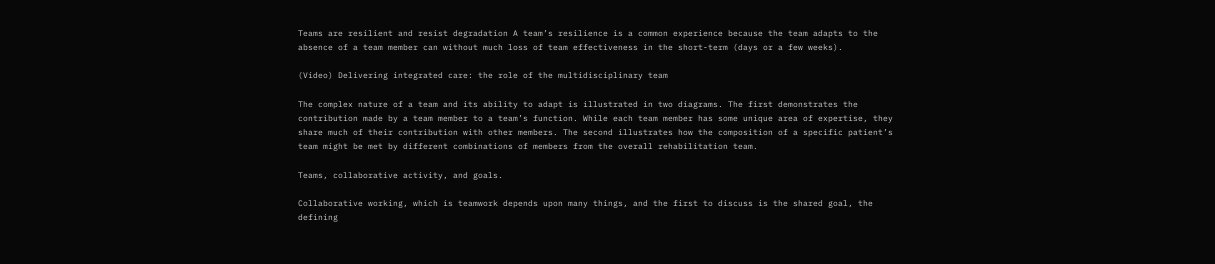Teams are resilient and resist degradation A team’s resilience is a common experience because the team adapts to the absence of a team member can without much loss of team effectiveness in the short-term (days or a few weeks).

(Video) Delivering integrated care: the role of the multidisciplinary team

The complex nature of a team and its ability to adapt is illustrated in two diagrams. The first demonstrates the contribution made by a team member to a team’s function. While each team member has some unique area of expertise, they share much of their contribution with other members. The second illustrates how the composition of a specific patient’s team might be met by different combinations of members from the overall rehabilitation team.

Teams, collaborative activity, and goals.

Collaborative working, which is teamwork depends upon many things, and the first to discuss is the shared goal, the defining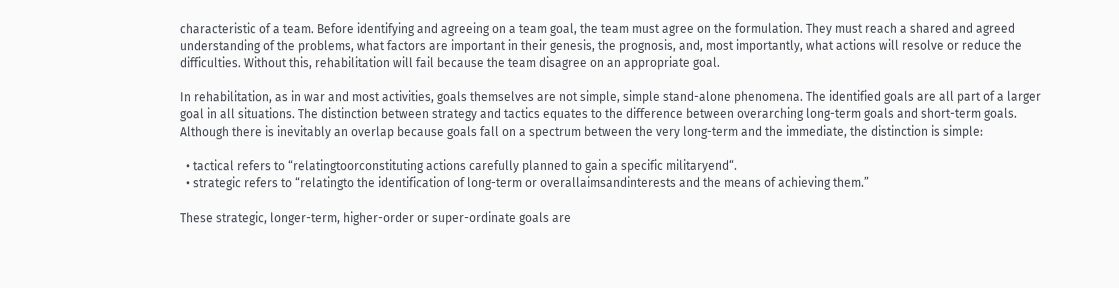characteristic of a team. Before identifying and agreeing on a team goal, the team must agree on the formulation. They must reach a shared and agreed understanding of the problems, what factors are important in their genesis, the prognosis, and, most importantly, what actions will resolve or reduce the difficulties. Without this, rehabilitation will fail because the team disagree on an appropriate goal.

In rehabilitation, as in war and most activities, goals themselves are not simple, simple stand-alone phenomena. The identified goals are all part of a larger goal in all situations. The distinction between strategy and tactics equates to the difference between overarching long-term goals and short-term goals. Although there is inevitably an overlap because goals fall on a spectrum between the very long-term and the immediate, the distinction is simple:

  • tactical refers to “relatingtoorconstituting actions carefully planned to gain a specific militaryend“.
  • strategic refers to “relatingto the identification of long-term or overallaimsandinterests and the means of achieving them.”

These strategic, longer-term, higher-order or super-ordinate goals are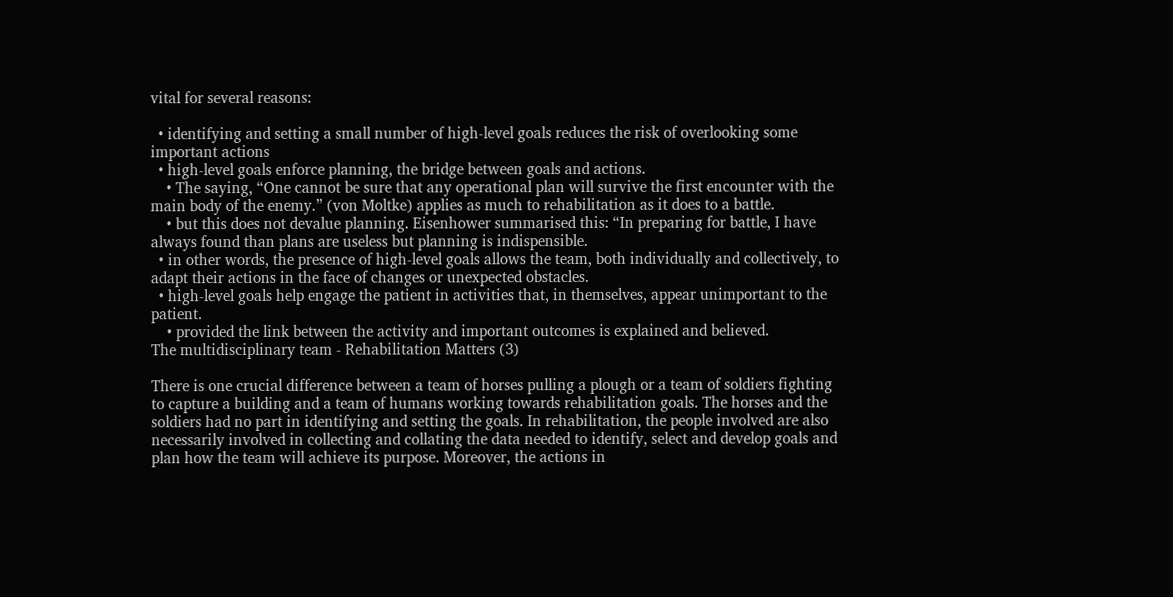vital for several reasons:

  • identifying and setting a small number of high-level goals reduces the risk of overlooking some important actions
  • high-level goals enforce planning, the bridge between goals and actions.
    • The saying, “One cannot be sure that any operational plan will survive the first encounter with the main body of the enemy.” (von Moltke) applies as much to rehabilitation as it does to a battle.
    • but this does not devalue planning. Eisenhower summarised this: “In preparing for battle, I have always found than plans are useless but planning is indispensible.
  • in other words, the presence of high-level goals allows the team, both individually and collectively, to adapt their actions in the face of changes or unexpected obstacles.
  • high-level goals help engage the patient in activities that, in themselves, appear unimportant to the patient.
    • provided the link between the activity and important outcomes is explained and believed.
The multidisciplinary team - Rehabilitation Matters (3)

There is one crucial difference between a team of horses pulling a plough or a team of soldiers fighting to capture a building and a team of humans working towards rehabilitation goals. The horses and the soldiers had no part in identifying and setting the goals. In rehabilitation, the people involved are also necessarily involved in collecting and collating the data needed to identify, select and develop goals and plan how the team will achieve its purpose. Moreover, the actions in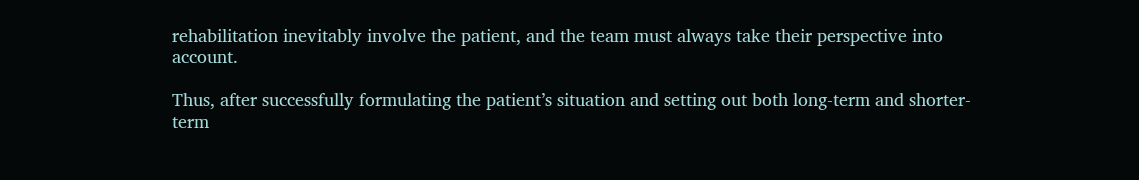rehabilitation inevitably involve the patient, and the team must always take their perspective into account.

Thus, after successfully formulating the patient’s situation and setting out both long-term and shorter-term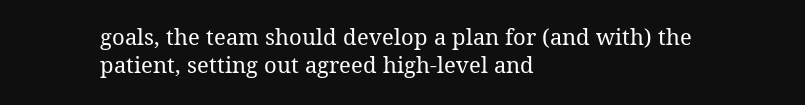goals, the team should develop a plan for (and with) the patient, setting out agreed high-level and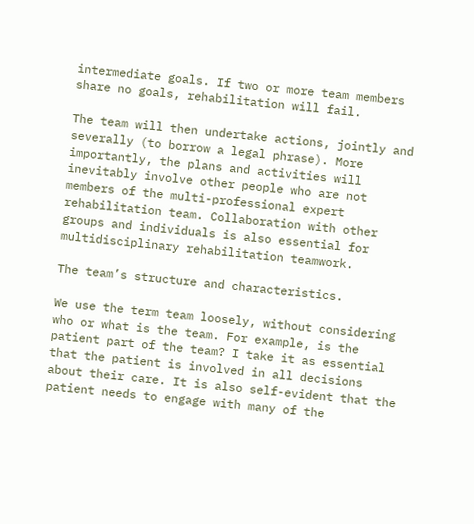intermediate goals. If two or more team members share no goals, rehabilitation will fail.

The team will then undertake actions, jointly and severally (to borrow a legal phrase). More importantly, the plans and activities will inevitably involve other people who are not members of the multi-professional expert rehabilitation team. Collaboration with other groups and individuals is also essential for multidisciplinary rehabilitation teamwork.

The team’s structure and characteristics.

We use the term team loosely, without considering who or what is the team. For example, is the patient part of the team? I take it as essential that the patient is involved in all decisions about their care. It is also self-evident that the patient needs to engage with many of the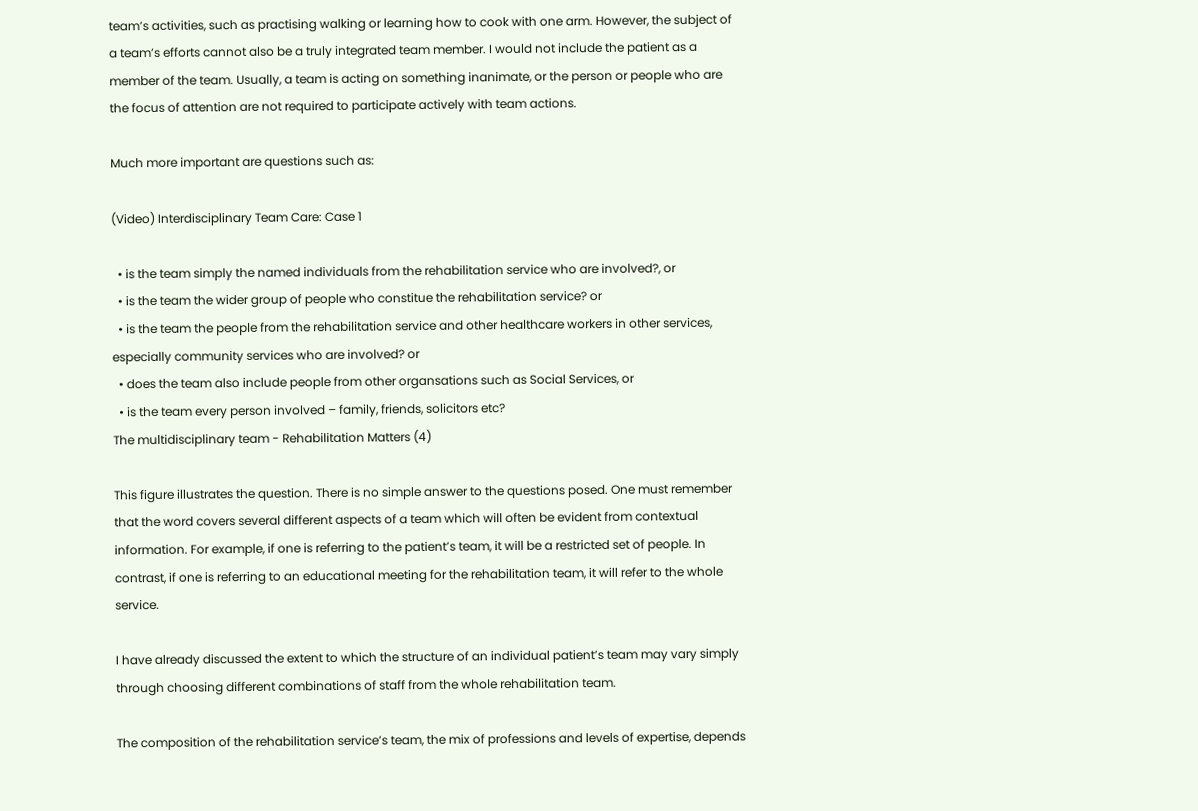team’s activities, such as practising walking or learning how to cook with one arm. However, the subject of a team’s efforts cannot also be a truly integrated team member. I would not include the patient as a member of the team. Usually, a team is acting on something inanimate, or the person or people who are the focus of attention are not required to participate actively with team actions.

Much more important are questions such as:

(Video) Interdisciplinary Team Care: Case 1

  • is the team simply the named individuals from the rehabilitation service who are involved?, or
  • is the team the wider group of people who constitue the rehabilitation service? or
  • is the team the people from the rehabilitation service and other healthcare workers in other services, especially community services who are involved? or
  • does the team also include people from other organsations such as Social Services, or
  • is the team every person involved – family, friends, solicitors etc?
The multidisciplinary team - Rehabilitation Matters (4)

This figure illustrates the question. There is no simple answer to the questions posed. One must remember that the word covers several different aspects of a team which will often be evident from contextual information. For example, if one is referring to the patient’s team, it will be a restricted set of people. In contrast, if one is referring to an educational meeting for the rehabilitation team, it will refer to the whole service.

I have already discussed the extent to which the structure of an individual patient’s team may vary simply through choosing different combinations of staff from the whole rehabilitation team.

The composition of the rehabilitation service’s team, the mix of professions and levels of expertise, depends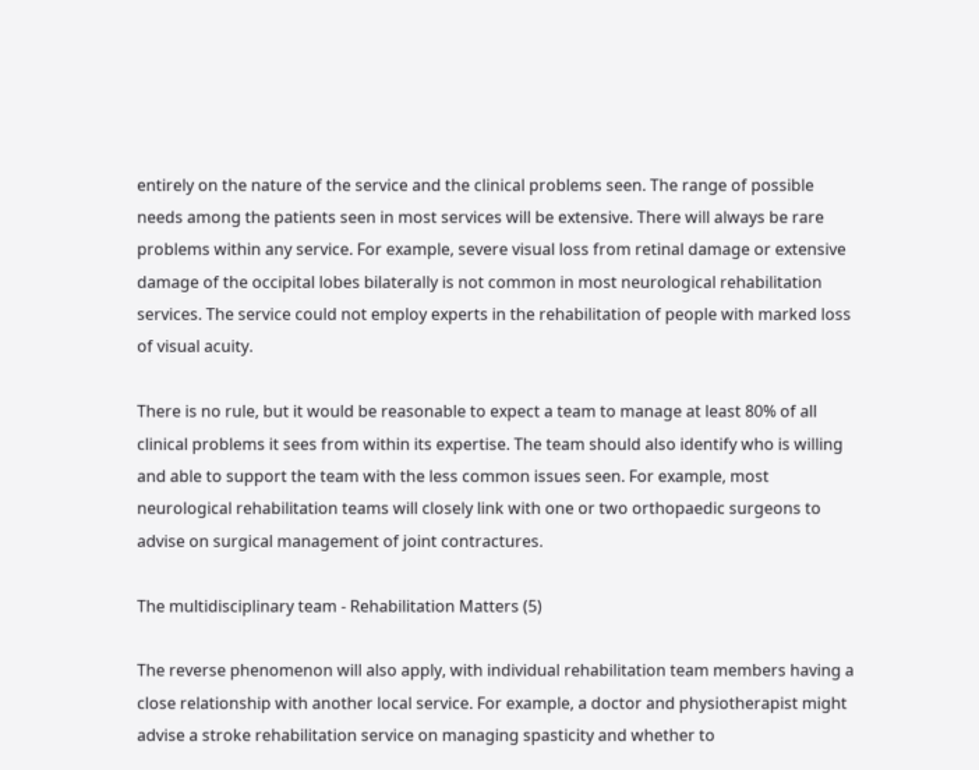entirely on the nature of the service and the clinical problems seen. The range of possible needs among the patients seen in most services will be extensive. There will always be rare problems within any service. For example, severe visual loss from retinal damage or extensive damage of the occipital lobes bilaterally is not common in most neurological rehabilitation services. The service could not employ experts in the rehabilitation of people with marked loss of visual acuity.

There is no rule, but it would be reasonable to expect a team to manage at least 80% of all clinical problems it sees from within its expertise. The team should also identify who is willing and able to support the team with the less common issues seen. For example, most neurological rehabilitation teams will closely link with one or two orthopaedic surgeons to advise on surgical management of joint contractures.

The multidisciplinary team - Rehabilitation Matters (5)

The reverse phenomenon will also apply, with individual rehabilitation team members having a close relationship with another local service. For example, a doctor and physiotherapist might advise a stroke rehabilitation service on managing spasticity and whether to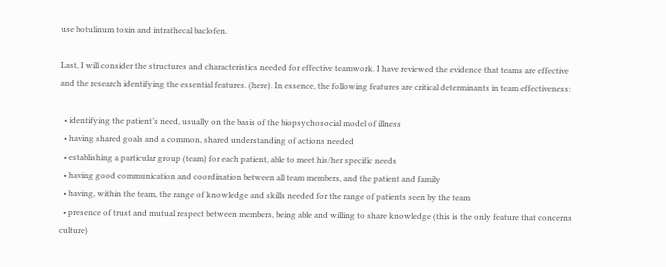use botulinum toxin and intrathecal baclofen.

Last, I will consider the structures and characteristics needed for effective teamwork. I have reviewed the evidence that teams are effective and the research identifying the essential features. (here). In essence, the following features are critical determinants in team effectiveness:

  • identifying the patient’s need, usually on the basis of the biopsychosocial model of illness
  • having shared goals and a common, shared understanding of actions needed
  • establishing a particular group (team) for each patient, able to meet his/her specific needs
  • having good communication and coordination between all team members, and the patient and family
  • having, within the team, the range of knowledge and skills needed for the range of patients seen by the team
  • presence of trust and mutual respect between members, being able and willing to share knowledge (this is the only feature that concerns culture)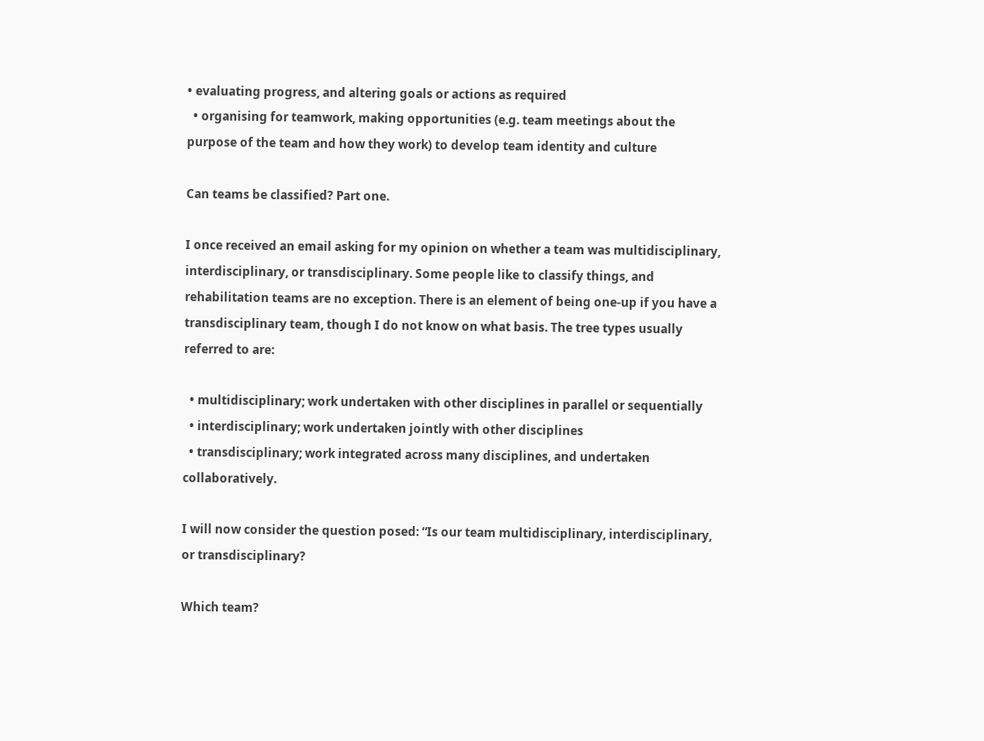• evaluating progress, and altering goals or actions as required
  • organising for teamwork, making opportunities (e.g. team meetings about the purpose of the team and how they work) to develop team identity and culture

Can teams be classified? Part one.

I once received an email asking for my opinion on whether a team was multidisciplinary, interdisciplinary, or transdisciplinary. Some people like to classify things, and rehabilitation teams are no exception. There is an element of being one-up if you have a transdisciplinary team, though I do not know on what basis. The tree types usually referred to are:

  • multidisciplinary; work undertaken with other disciplines in parallel or sequentially
  • interdisciplinary; work undertaken jointly with other disciplines
  • transdisciplinary; work integrated across many disciplines, and undertaken collaboratively.

I will now consider the question posed: “Is our team multidisciplinary, interdisciplinary, or transdisciplinary?

Which team?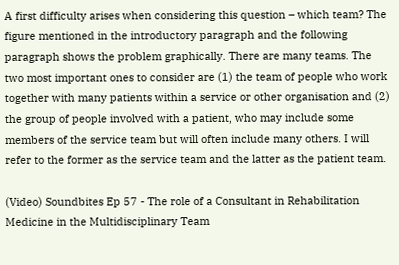A first difficulty arises when considering this question – which team? The figure mentioned in the introductory paragraph and the following paragraph shows the problem graphically. There are many teams. The two most important ones to consider are (1) the team of people who work together with many patients within a service or other organisation and (2) the group of people involved with a patient, who may include some members of the service team but will often include many others. I will refer to the former as the service team and the latter as the patient team.

(Video) Soundbites Ep 57 - The role of a Consultant in Rehabilitation Medicine in the Multidisciplinary Team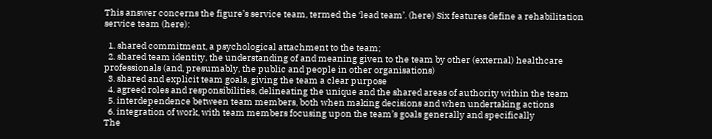This answer concerns the figure’s service team, termed the ‘lead team’. (here) Six features define a rehabilitation service team (here):

  1. shared commitment, a psychological attachment to the team;
  2. shared team identity, the understanding of and meaning given to the team by other (external) healthcare professionals (and, presumably, the public and people in other organisations)
  3. shared and explicit team goals, giving the team a clear purpose
  4. agreed roles and responsibilities, delineating the unique and the shared areas of authority within the team
  5. interdependence between team members, both when making decisions and when undertaking actions
  6. integration of work, with team members focusing upon the team’s goals generally and specifically
The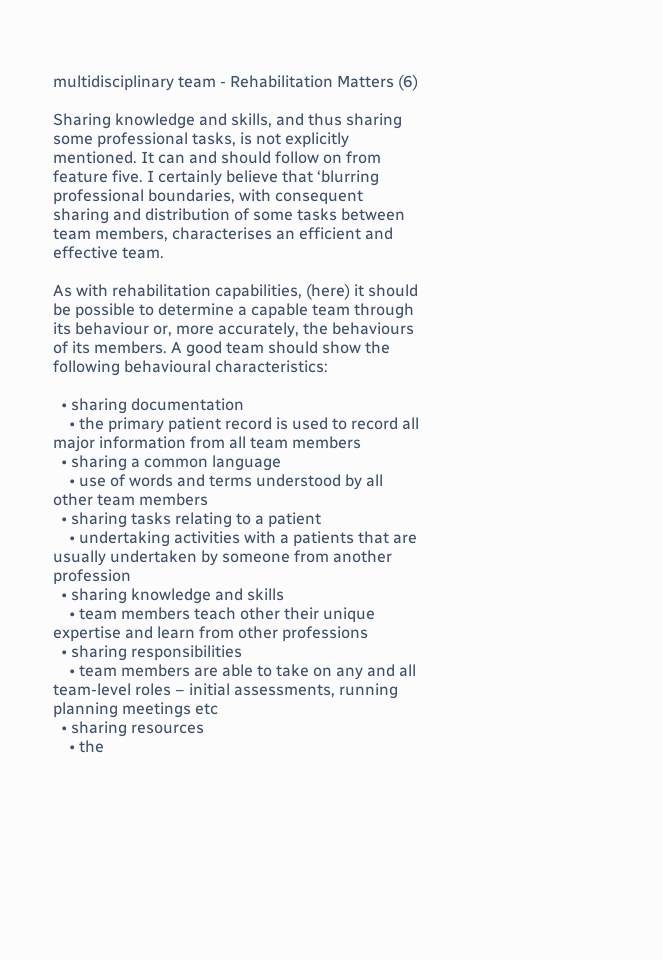multidisciplinary team - Rehabilitation Matters (6)

Sharing knowledge and skills, and thus sharing some professional tasks, is not explicitly mentioned. It can and should follow on from feature five. I certainly believe that ‘blurring professional boundaries, with consequent sharing and distribution of some tasks between team members, characterises an efficient and effective team.

As with rehabilitation capabilities, (here) it should be possible to determine a capable team through its behaviour or, more accurately, the behaviours of its members. A good team should show the following behavioural characteristics:

  • sharing documentation
    • the primary patient record is used to record all major information from all team members
  • sharing a common language
    • use of words and terms understood by all other team members
  • sharing tasks relating to a patient
    • undertaking activities with a patients that are usually undertaken by someone from another profession
  • sharing knowledge and skills
    • team members teach other their unique expertise and learn from other professions
  • sharing responsibilities
    • team members are able to take on any and all team-level roles – initial assessments, running planning meetings etc
  • sharing resources
    • the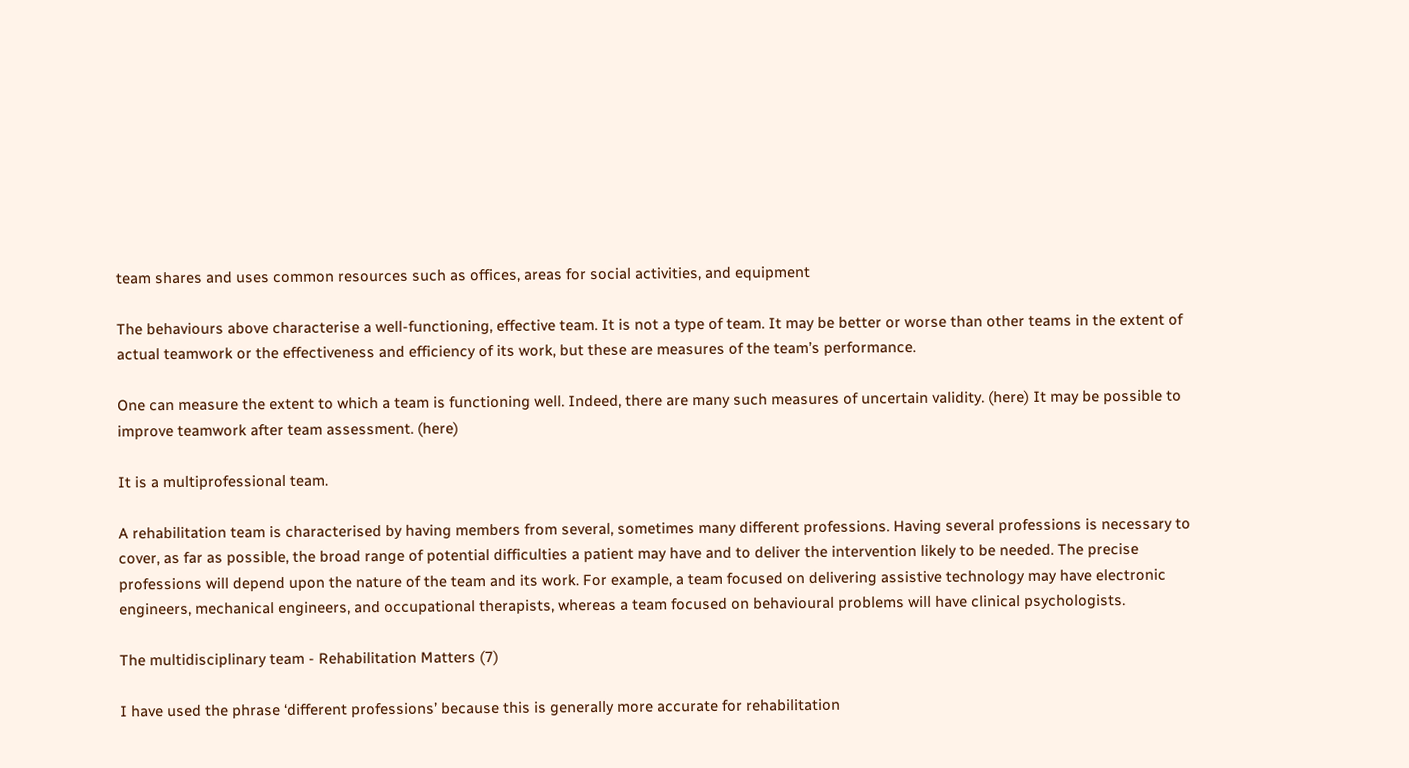team shares and uses common resources such as offices, areas for social activities, and equipment

The behaviours above characterise a well-functioning, effective team. It is not a type of team. It may be better or worse than other teams in the extent of actual teamwork or the effectiveness and efficiency of its work, but these are measures of the team’s performance.

One can measure the extent to which a team is functioning well. Indeed, there are many such measures of uncertain validity. (here) It may be possible to improve teamwork after team assessment. (here)

It is a multiprofessional team.

A rehabilitation team is characterised by having members from several, sometimes many different professions. Having several professions is necessary to cover, as far as possible, the broad range of potential difficulties a patient may have and to deliver the intervention likely to be needed. The precise professions will depend upon the nature of the team and its work. For example, a team focused on delivering assistive technology may have electronic engineers, mechanical engineers, and occupational therapists, whereas a team focused on behavioural problems will have clinical psychologists.

The multidisciplinary team - Rehabilitation Matters (7)

I have used the phrase ‘different professions’ because this is generally more accurate for rehabilitation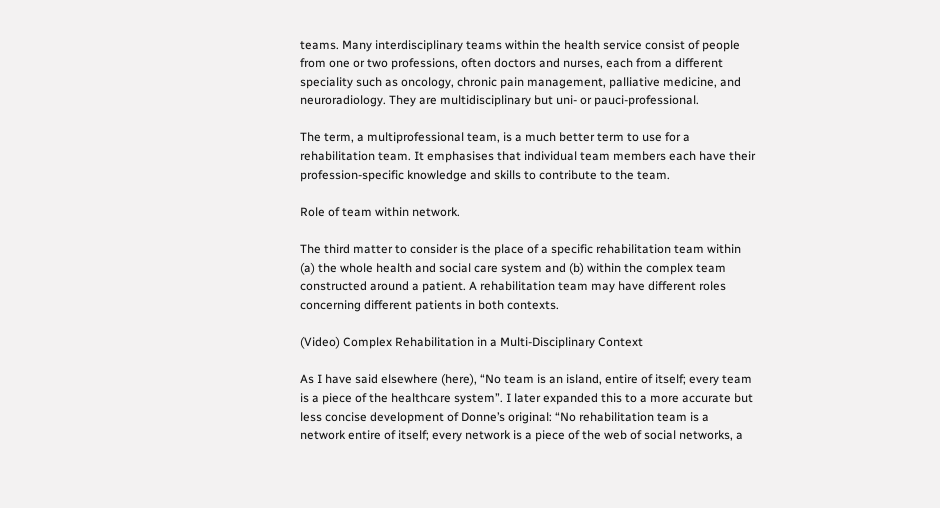teams. Many interdisciplinary teams within the health service consist of people from one or two professions, often doctors and nurses, each from a different speciality such as oncology, chronic pain management, palliative medicine, and neuroradiology. They are multidisciplinary but uni- or pauci-professional.

The term, a multiprofessional team, is a much better term to use for a rehabilitation team. It emphasises that individual team members each have their profession-specific knowledge and skills to contribute to the team.

Role of team within network.

The third matter to consider is the place of a specific rehabilitation team within (a) the whole health and social care system and (b) within the complex team constructed around a patient. A rehabilitation team may have different roles concerning different patients in both contexts.

(Video) Complex Rehabilitation in a Multi-Disciplinary Context

As I have said elsewhere (here), “No team is an island, entire of itself; every team is a piece of the healthcare system”. I later expanded this to a more accurate but less concise development of Donne’s original: “No rehabilitation team is a network entire of itself; every network is a piece of the web of social networks, a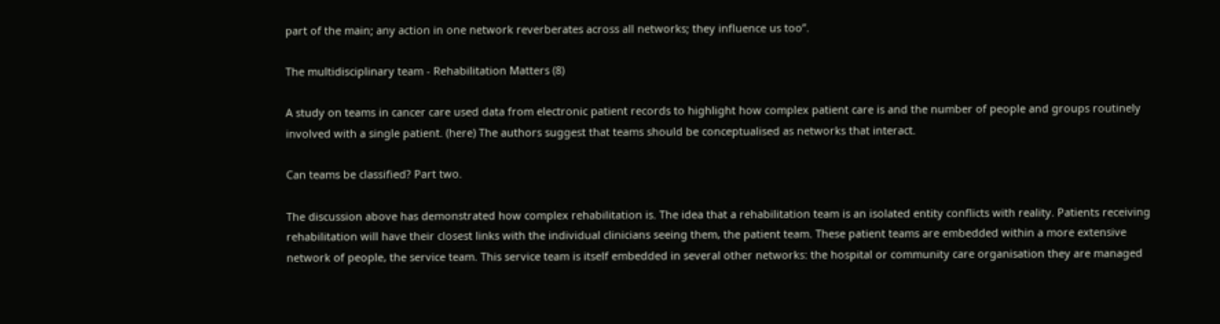part of the main; any action in one network reverberates across all networks; they influence us too”.

The multidisciplinary team - Rehabilitation Matters (8)

A study on teams in cancer care used data from electronic patient records to highlight how complex patient care is and the number of people and groups routinely involved with a single patient. (here) The authors suggest that teams should be conceptualised as networks that interact.

Can teams be classified? Part two.

The discussion above has demonstrated how complex rehabilitation is. The idea that a rehabilitation team is an isolated entity conflicts with reality. Patients receiving rehabilitation will have their closest links with the individual clinicians seeing them, the patient team. These patient teams are embedded within a more extensive network of people, the service team. This service team is itself embedded in several other networks: the hospital or community care organisation they are managed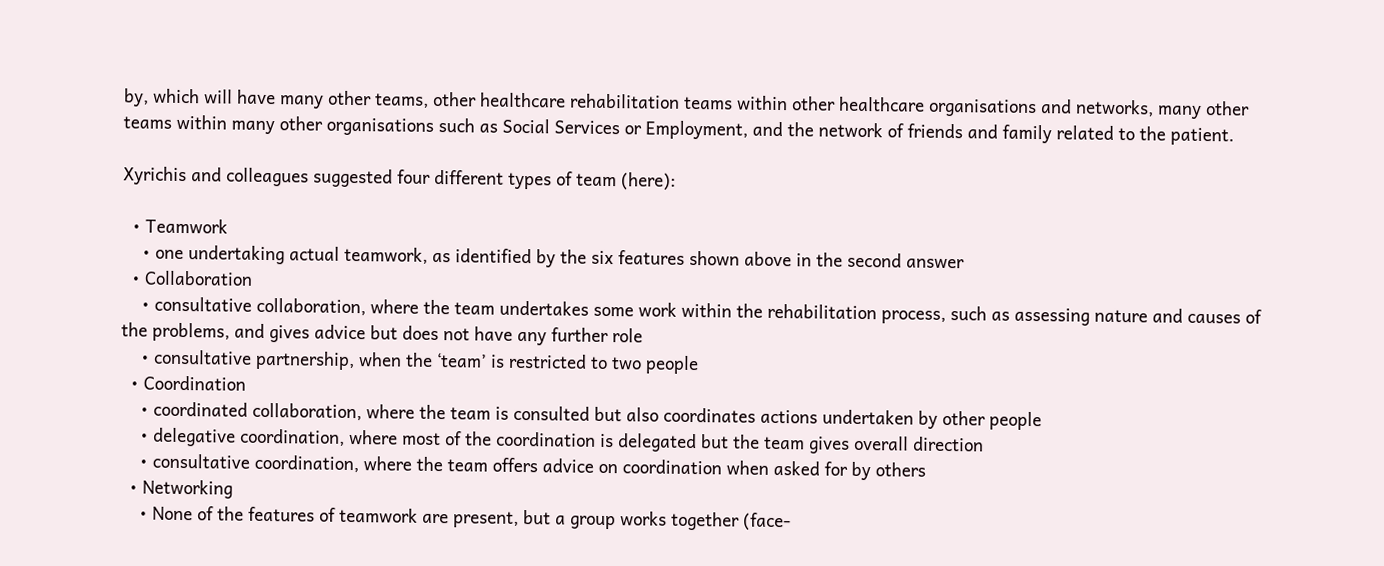by, which will have many other teams, other healthcare rehabilitation teams within other healthcare organisations and networks, many other teams within many other organisations such as Social Services or Employment, and the network of friends and family related to the patient.

Xyrichis and colleagues suggested four different types of team (here):

  • Teamwork
    • one undertaking actual teamwork, as identified by the six features shown above in the second answer
  • Collaboration
    • consultative collaboration, where the team undertakes some work within the rehabilitation process, such as assessing nature and causes of the problems, and gives advice but does not have any further role
    • consultative partnership, when the ‘team’ is restricted to two people
  • Coordination
    • coordinated collaboration, where the team is consulted but also coordinates actions undertaken by other people
    • delegative coordination, where most of the coordination is delegated but the team gives overall direction
    • consultative coordination, where the team offers advice on coordination when asked for by others
  • Networking
    • None of the features of teamwork are present, but a group works together (face-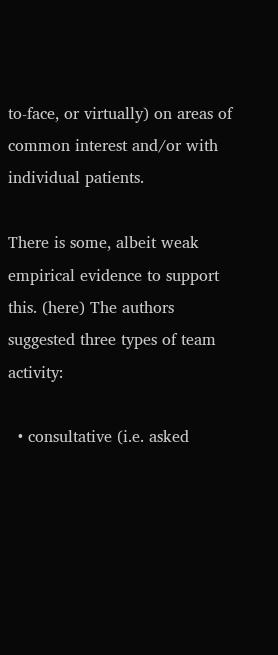to-face, or virtually) on areas of common interest and/or with individual patients.

There is some, albeit weak empirical evidence to support this. (here) The authors suggested three types of team activity:

  • consultative (i.e. asked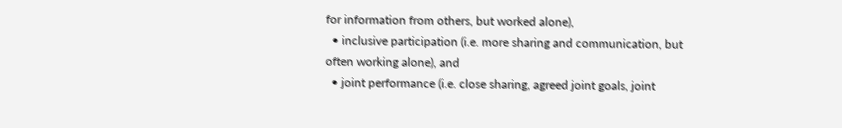for information from others, but worked alone),
  • inclusive participation (i.e. more sharing and communication, but often working alone), and
  • joint performance (i.e. close sharing, agreed joint goals, joint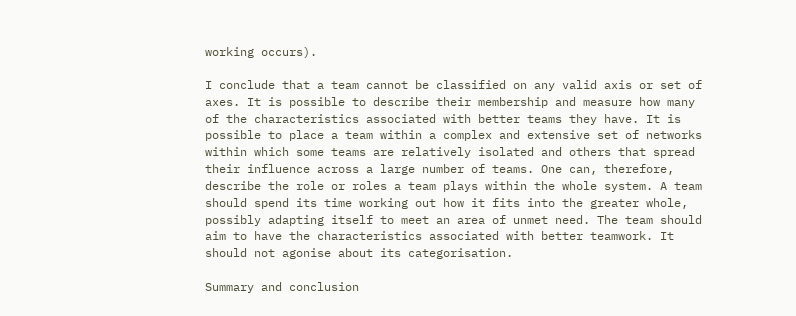working occurs).

I conclude that a team cannot be classified on any valid axis or set of axes. It is possible to describe their membership and measure how many of the characteristics associated with better teams they have. It is possible to place a team within a complex and extensive set of networks within which some teams are relatively isolated and others that spread their influence across a large number of teams. One can, therefore, describe the role or roles a team plays within the whole system. A team should spend its time working out how it fits into the greater whole, possibly adapting itself to meet an area of unmet need. The team should aim to have the characteristics associated with better teamwork. It should not agonise about its categorisation.

Summary and conclusion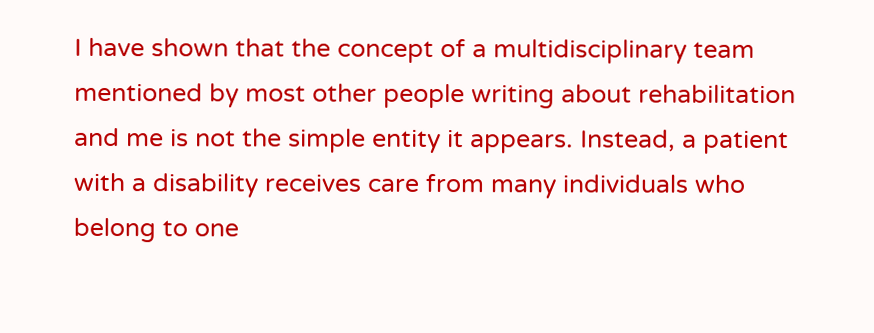I have shown that the concept of a multidisciplinary team mentioned by most other people writing about rehabilitation and me is not the simple entity it appears. Instead, a patient with a disability receives care from many individuals who belong to one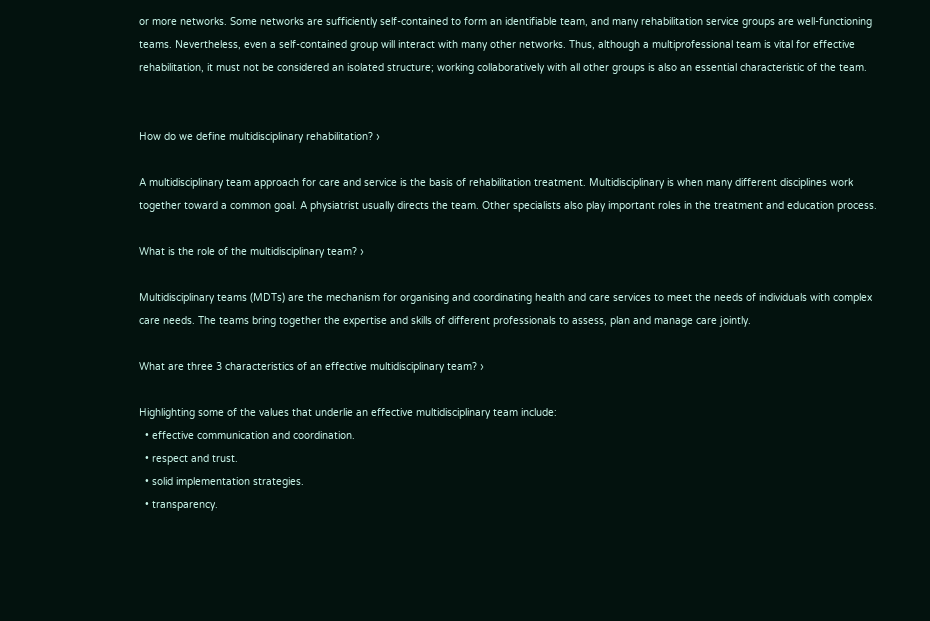or more networks. Some networks are sufficiently self-contained to form an identifiable team, and many rehabilitation service groups are well-functioning teams. Nevertheless, even a self-contained group will interact with many other networks. Thus, although a multiprofessional team is vital for effective rehabilitation, it must not be considered an isolated structure; working collaboratively with all other groups is also an essential characteristic of the team.


How do we define multidisciplinary rehabilitation? ›

A multidisciplinary team approach for care and service is the basis of rehabilitation treatment. Multidisciplinary is when many different disciplines work together toward a common goal. A physiatrist usually directs the team. Other specialists also play important roles in the treatment and education process.

What is the role of the multidisciplinary team? ›

Multidisciplinary teams (MDTs) are the mechanism for organising and coordinating health and care services to meet the needs of individuals with complex care needs. The teams bring together the expertise and skills of different professionals to assess, plan and manage care jointly.

What are three 3 characteristics of an effective multidisciplinary team? ›

Highlighting some of the values that underlie an effective multidisciplinary team include:
  • effective communication and coordination.
  • respect and trust.
  • solid implementation strategies.
  • transparency.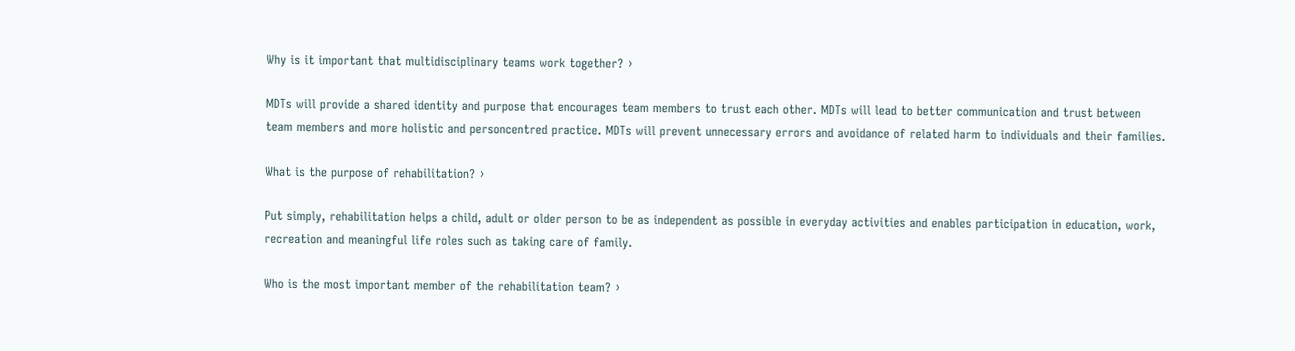Why is it important that multidisciplinary teams work together? ›

MDTs will provide a shared identity and purpose that encourages team members to trust each other. MDTs will lead to better communication and trust between team members and more holistic and personcentred practice. MDTs will prevent unnecessary errors and avoidance of related harm to individuals and their families.

What is the purpose of rehabilitation? ›

Put simply, rehabilitation helps a child, adult or older person to be as independent as possible in everyday activities and enables participation in education, work, recreation and meaningful life roles such as taking care of family.

Who is the most important member of the rehabilitation team? ›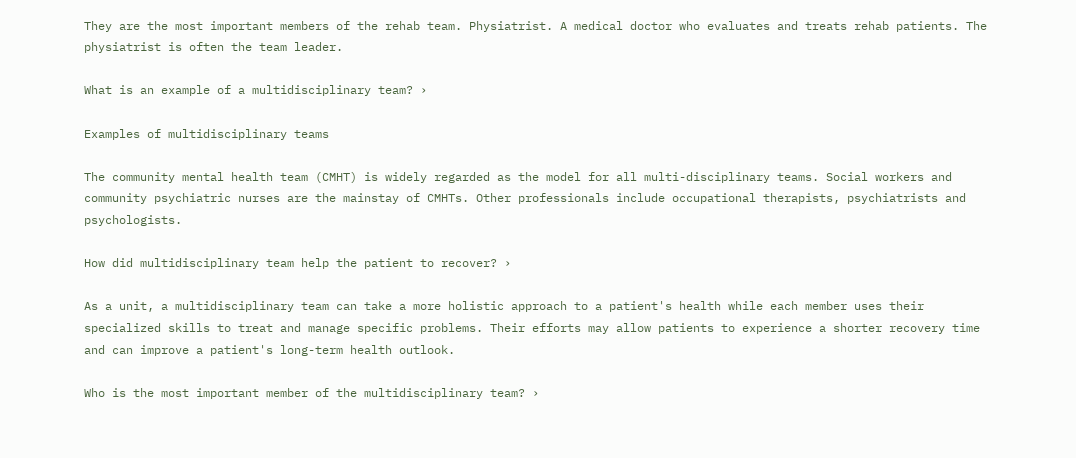They are the most important members of the rehab team. Physiatrist. A medical doctor who evaluates and treats rehab patients. The physiatrist is often the team leader.

What is an example of a multidisciplinary team? ›

Examples of multidisciplinary teams

The community mental health team (CMHT) is widely regarded as the model for all multi-disciplinary teams. Social workers and community psychiatric nurses are the mainstay of CMHTs. Other professionals include occupational therapists, psychiatrists and psychologists.

How did multidisciplinary team help the patient to recover? ›

As a unit, a multidisciplinary team can take a more holistic approach to a patient's health while each member uses their specialized skills to treat and manage specific problems. Their efforts may allow patients to experience a shorter recovery time and can improve a patient's long-term health outlook.

Who is the most important member of the multidisciplinary team? ›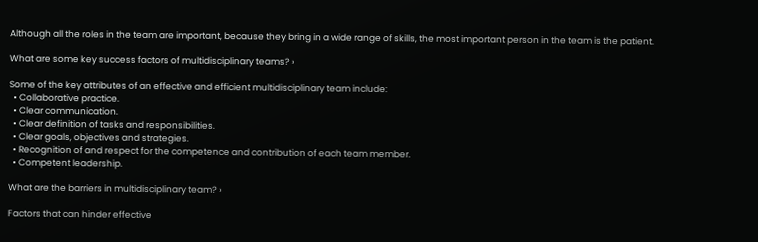Although all the roles in the team are important, because they bring in a wide range of skills, the most important person in the team is the patient.

What are some key success factors of multidisciplinary teams? ›

Some of the key attributes of an effective and efficient multidisciplinary team include:
  • Collaborative practice.
  • Clear communication.
  • Clear definition of tasks and responsibilities.
  • Clear goals, objectives and strategies.
  • Recognition of and respect for the competence and contribution of each team member.
  • Competent leadership.

What are the barriers in multidisciplinary team? ›

Factors that can hinder effective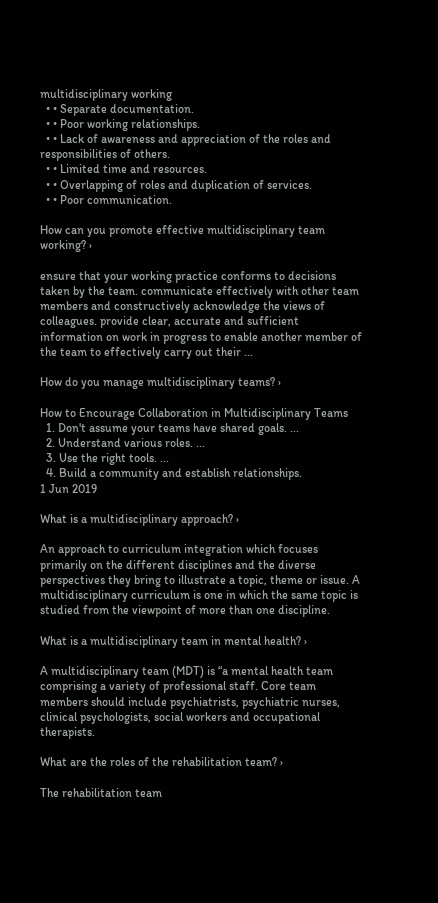multidisciplinary working
  • • Separate documentation.
  • • Poor working relationships.
  • • Lack of awareness and appreciation of the roles and responsibilities of others.
  • • Limited time and resources.
  • • Overlapping of roles and duplication of services.
  • • Poor communication.

How can you promote effective multidisciplinary team working? ›

ensure that your working practice conforms to decisions taken by the team. communicate effectively with other team members and constructively acknowledge the views of colleagues. provide clear, accurate and sufficient information on work in progress to enable another member of the team to effectively carry out their ...

How do you manage multidisciplinary teams? ›

How to Encourage Collaboration in Multidisciplinary Teams
  1. Don't assume your teams have shared goals. ...
  2. Understand various roles. ...
  3. Use the right tools. ...
  4. Build a community and establish relationships.
1 Jun 2019

What is a multidisciplinary approach? ›

An approach to curriculum integration which focuses primarily on the different disciplines and the diverse perspectives they bring to illustrate a topic, theme or issue. A multidisciplinary curriculum is one in which the same topic is studied from the viewpoint of more than one discipline.

What is a multidisciplinary team in mental health? ›

A multidisciplinary team (MDT) is “a mental health team comprising a variety of professional staff. Core team members should include psychiatrists, psychiatric nurses, clinical psychologists, social workers and occupational therapists.

What are the roles of the rehabilitation team? ›

The rehabilitation team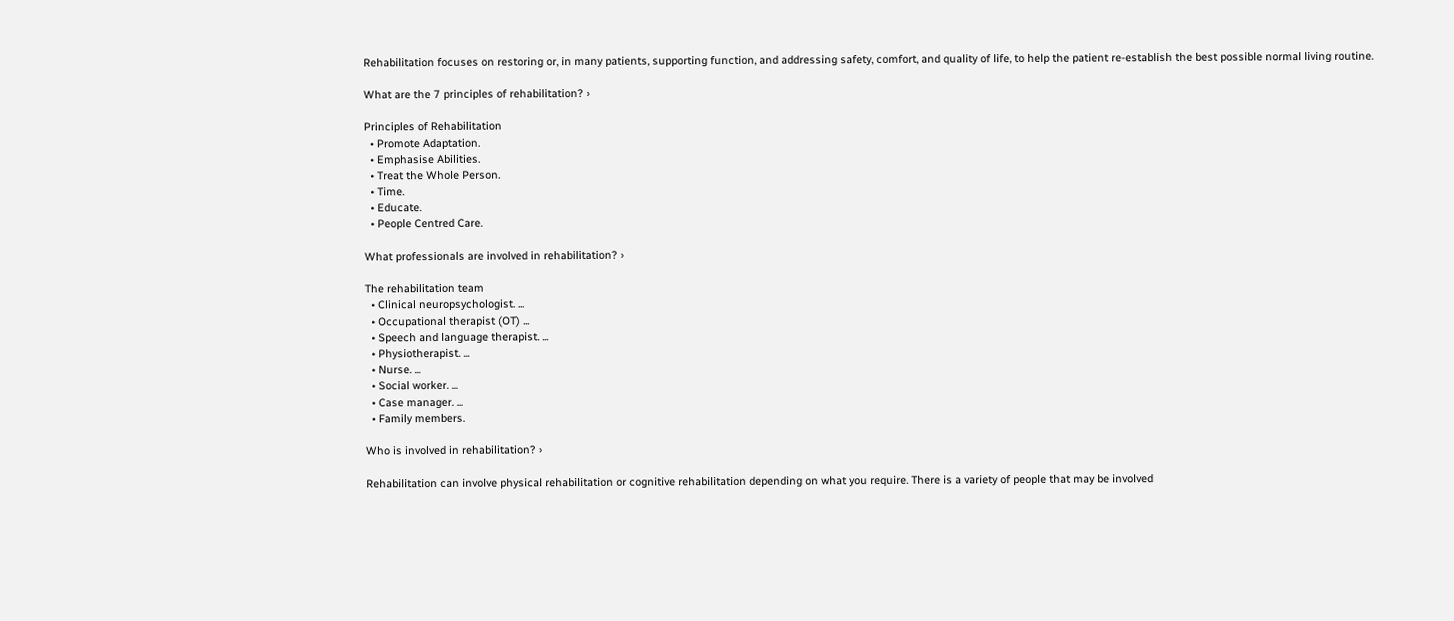Rehabilitation focuses on restoring or, in many patients, supporting function, and addressing safety, comfort, and quality of life, to help the patient re-establish the best possible normal living routine.

What are the 7 principles of rehabilitation? ›

Principles of Rehabilitation
  • Promote Adaptation.
  • Emphasise Abilities.
  • Treat the Whole Person.
  • Time.
  • Educate.
  • People Centred Care.

What professionals are involved in rehabilitation? ›

The rehabilitation team
  • Clinical neuropsychologist. ...
  • Occupational therapist (OT) ...
  • Speech and language therapist. ...
  • Physiotherapist. ...
  • Nurse. ...
  • Social worker. ...
  • Case manager. ...
  • Family members.

Who is involved in rehabilitation? ›

Rehabilitation can involve physical rehabilitation or cognitive rehabilitation depending on what you require. There is a variety of people that may be involved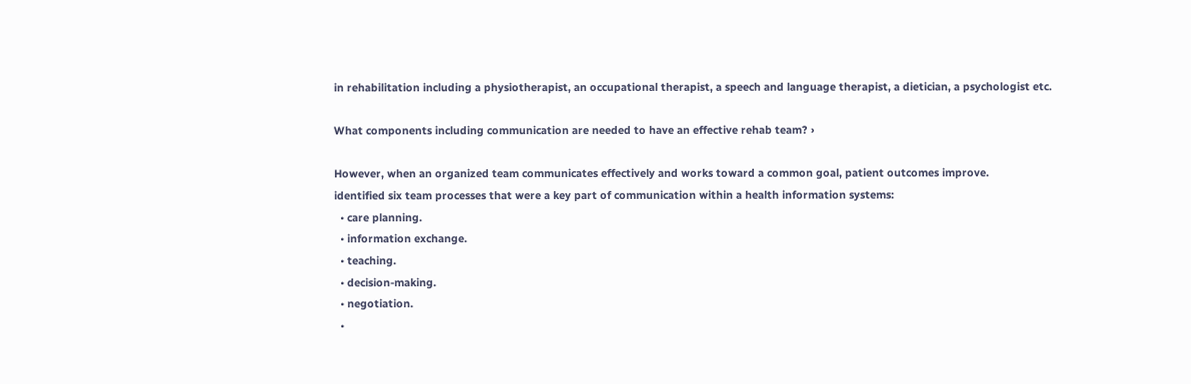in rehabilitation including a physiotherapist, an occupational therapist, a speech and language therapist, a dietician, a psychologist etc.

What components including communication are needed to have an effective rehab team? ›

However, when an organized team communicates effectively and works toward a common goal, patient outcomes improve.
identified six team processes that were a key part of communication within a health information systems:
  • care planning.
  • information exchange.
  • teaching.
  • decision-making.
  • negotiation.
  •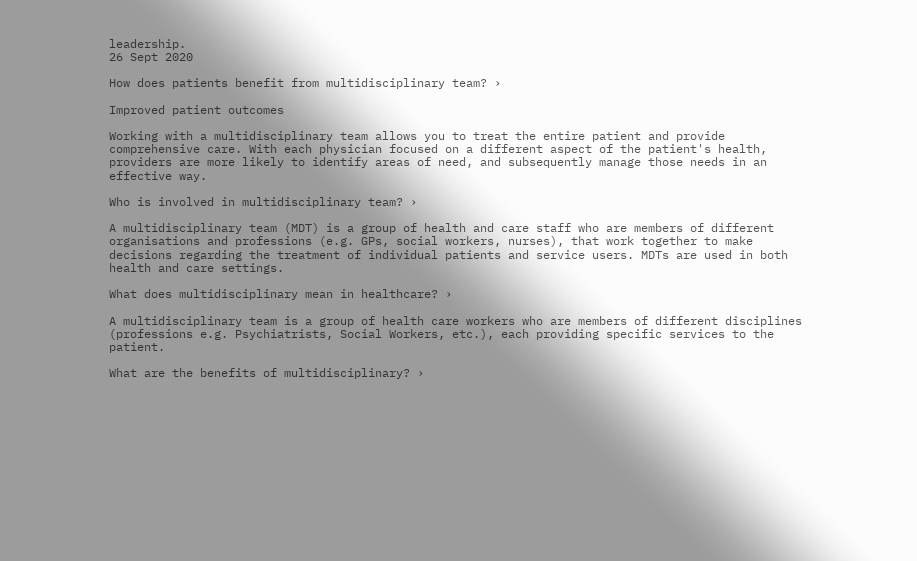leadership.
26 Sept 2020

How does patients benefit from multidisciplinary team? ›

Improved patient outcomes

Working with a multidisciplinary team allows you to treat the entire patient and provide comprehensive care. With each physician focused on a different aspect of the patient's health, providers are more likely to identify areas of need, and subsequently manage those needs in an effective way.

Who is involved in multidisciplinary team? ›

A multidisciplinary team (MDT) is a group of health and care staff who are members of different organisations and professions (e.g. GPs, social workers, nurses), that work together to make decisions regarding the treatment of individual patients and service users. MDTs are used in both health and care settings.

What does multidisciplinary mean in healthcare? ›

A multidisciplinary team is a group of health care workers who are members of different disciplines (professions e.g. Psychiatrists, Social Workers, etc.), each providing specific services to the patient.

What are the benefits of multidisciplinary? ›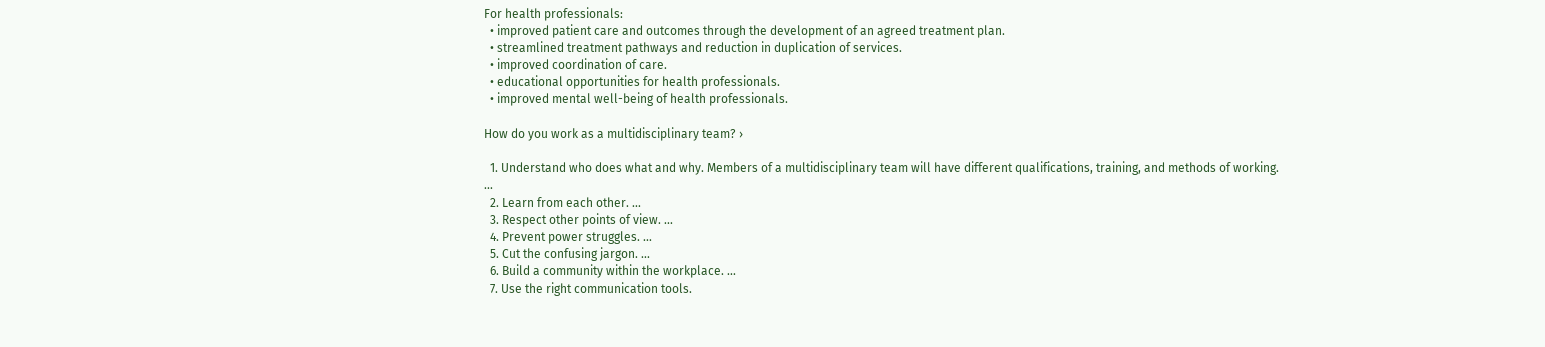For health professionals:
  • improved patient care and outcomes through the development of an agreed treatment plan.
  • streamlined treatment pathways and reduction in duplication of services.
  • improved coordination of care.
  • educational opportunities for health professionals.
  • improved mental well-being of health professionals.

How do you work as a multidisciplinary team? ›

  1. Understand who does what and why. Members of a multidisciplinary team will have different qualifications, training, and methods of working. ...
  2. Learn from each other. ...
  3. Respect other points of view. ...
  4. Prevent power struggles. ...
  5. Cut the confusing jargon. ...
  6. Build a community within the workplace. ...
  7. Use the right communication tools.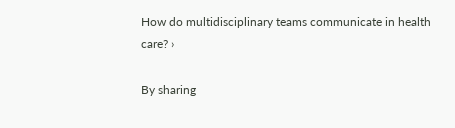How do multidisciplinary teams communicate in health care? ›

By sharing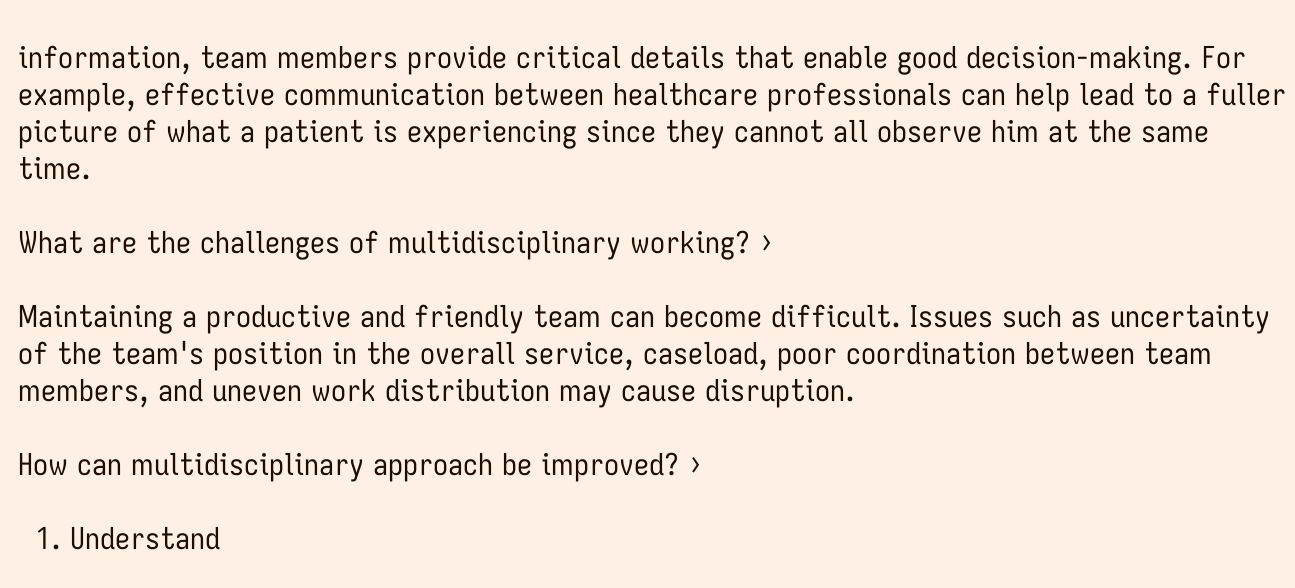information, team members provide critical details that enable good decision-making. For example, effective communication between healthcare professionals can help lead to a fuller picture of what a patient is experiencing since they cannot all observe him at the same time.

What are the challenges of multidisciplinary working? ›

Maintaining a productive and friendly team can become difficult. Issues such as uncertainty of the team's position in the overall service, caseload, poor coordination between team members, and uneven work distribution may cause disruption.

How can multidisciplinary approach be improved? ›

  1. Understand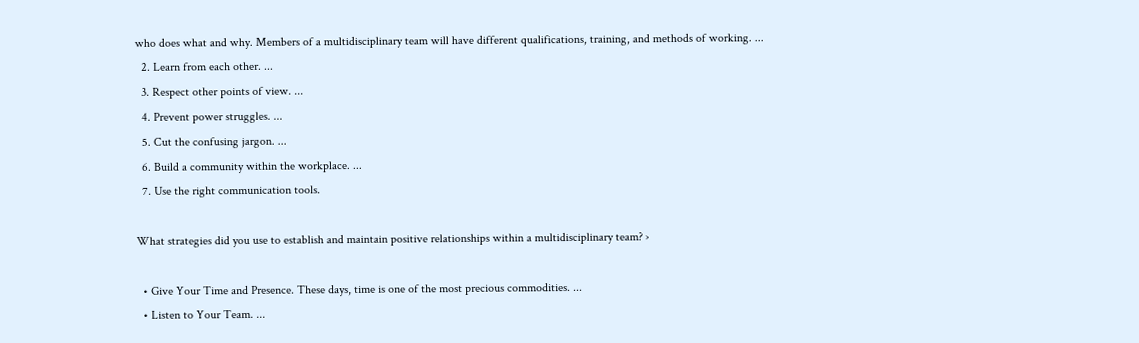who does what and why. Members of a multidisciplinary team will have different qualifications, training, and methods of working. ...
  2. Learn from each other. ...
  3. Respect other points of view. ...
  4. Prevent power struggles. ...
  5. Cut the confusing jargon. ...
  6. Build a community within the workplace. ...
  7. Use the right communication tools.

What strategies did you use to establish and maintain positive relationships within a multidisciplinary team? ›

  • Give Your Time and Presence. These days, time is one of the most precious commodities. ...
  • Listen to Your Team. ...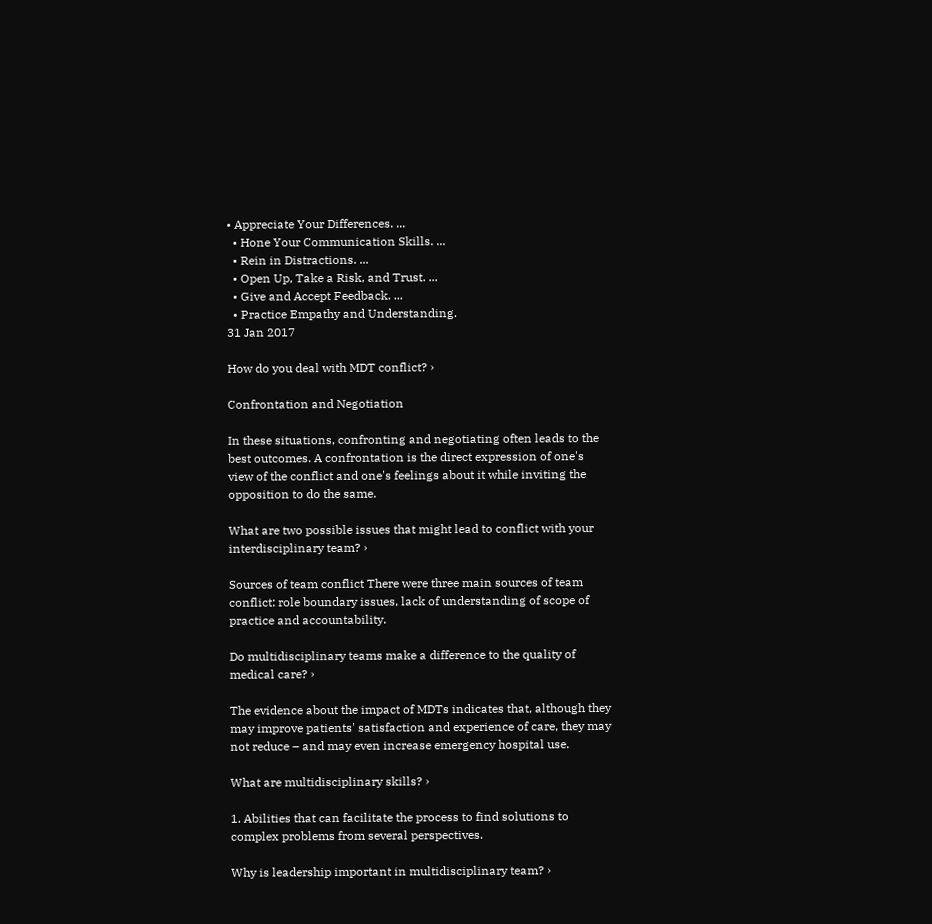• Appreciate Your Differences. ...
  • Hone Your Communication Skills. ...
  • Rein in Distractions. ...
  • Open Up, Take a Risk, and Trust. ...
  • Give and Accept Feedback. ...
  • Practice Empathy and Understanding.
31 Jan 2017

How do you deal with MDT conflict? ›

Confrontation and Negotiation

In these situations, confronting and negotiating often leads to the best outcomes. A confrontation is the direct expression of one's view of the conflict and one's feelings about it while inviting the opposition to do the same.

What are two possible issues that might lead to conflict with your interdisciplinary team? ›

Sources of team conflict There were three main sources of team conflict: role boundary issues, lack of understanding of scope of practice and accountability.

Do multidisciplinary teams make a difference to the quality of medical care? ›

The evidence about the impact of MDTs indicates that, although they may improve patients' satisfaction and experience of care, they may not reduce – and may even increase emergency hospital use.

What are multidisciplinary skills? ›

1. Abilities that can facilitate the process to find solutions to complex problems from several perspectives.

Why is leadership important in multidisciplinary team? ›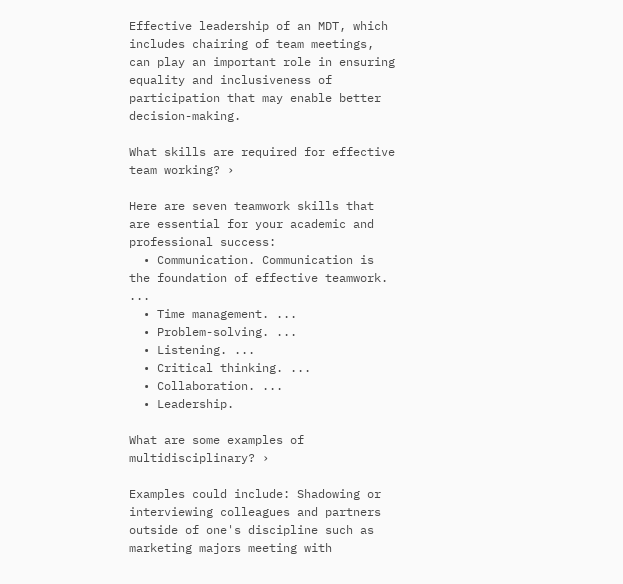Effective leadership of an MDT, which includes chairing of team meetings, can play an important role in ensuring equality and inclusiveness of participation that may enable better decision-making.

What skills are required for effective team working? ›

Here are seven teamwork skills that are essential for your academic and professional success:
  • Communication. Communication is the foundation of effective teamwork. ...
  • Time management. ...
  • Problem-solving. ...
  • Listening. ...
  • Critical thinking. ...
  • Collaboration. ...
  • Leadership.

What are some examples of multidisciplinary? ›

Examples could include: Shadowing or interviewing colleagues and partners outside of one's discipline such as marketing majors meeting with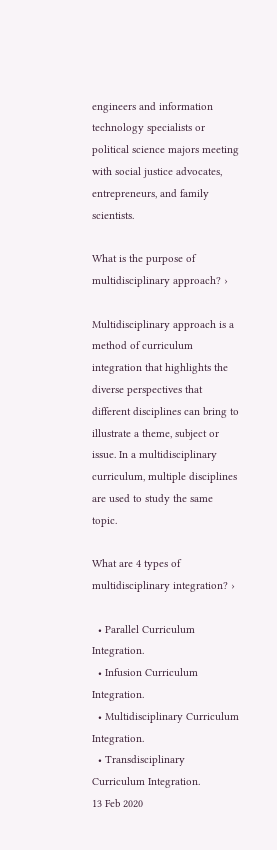engineers and information technology specialists or political science majors meeting with social justice advocates, entrepreneurs, and family scientists.

What is the purpose of multidisciplinary approach? ›

Multidisciplinary approach is a method of curriculum integration that highlights the diverse perspectives that different disciplines can bring to illustrate a theme, subject or issue. In a multidisciplinary curriculum, multiple disciplines are used to study the same topic.

What are 4 types of multidisciplinary integration? ›

  • Parallel Curriculum Integration.
  • Infusion Curriculum Integration.
  • Multidisciplinary Curriculum Integration.
  • Transdisciplinary Curriculum Integration.
13 Feb 2020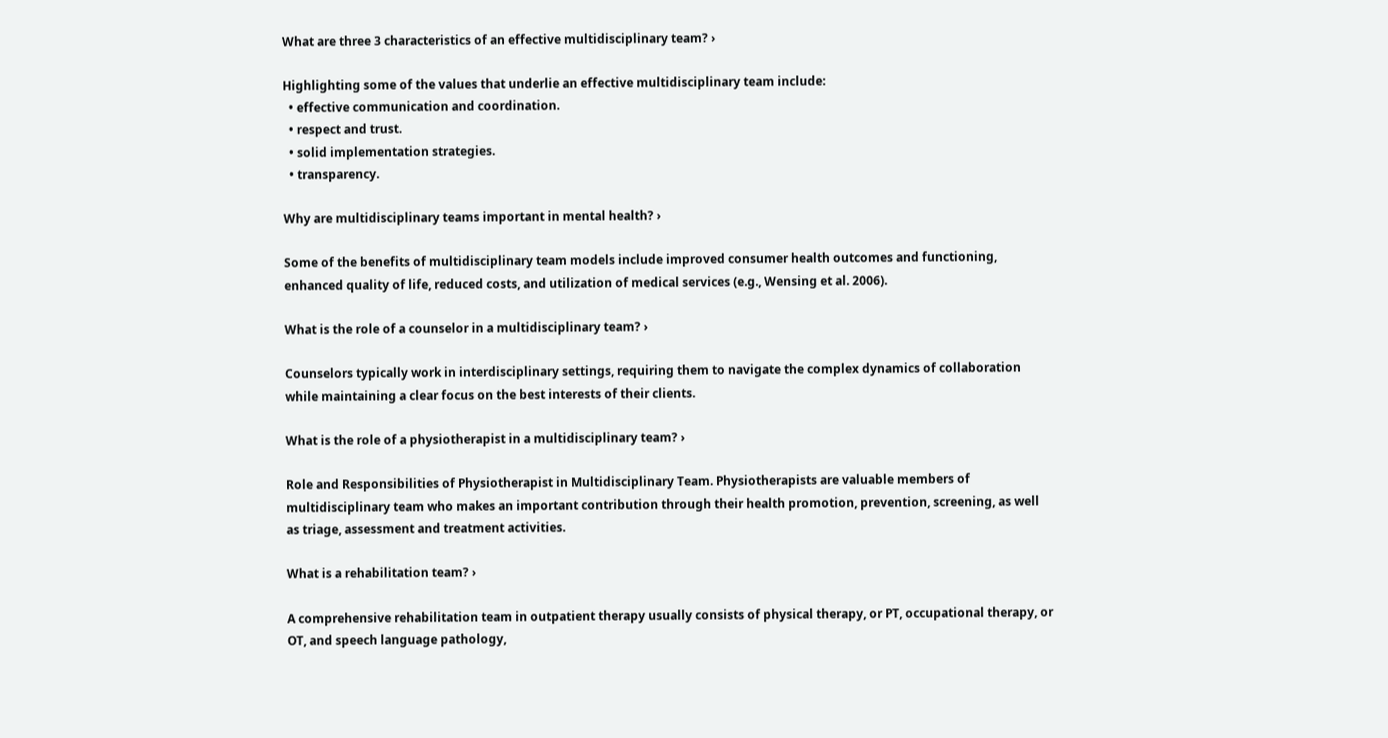What are three 3 characteristics of an effective multidisciplinary team? ›

Highlighting some of the values that underlie an effective multidisciplinary team include:
  • effective communication and coordination.
  • respect and trust.
  • solid implementation strategies.
  • transparency.

Why are multidisciplinary teams important in mental health? ›

Some of the benefits of multidisciplinary team models include improved consumer health outcomes and functioning, enhanced quality of life, reduced costs, and utilization of medical services (e.g., Wensing et al. 2006).

What is the role of a counselor in a multidisciplinary team? ›

Counselors typically work in interdisciplinary settings, requiring them to navigate the complex dynamics of collaboration while maintaining a clear focus on the best interests of their clients.

What is the role of a physiotherapist in a multidisciplinary team? ›

Role and Responsibilities of Physiotherapist in Multidisciplinary Team. Physiotherapists are valuable members of multidisciplinary team who makes an important contribution through their health promotion, prevention, screening, as well as triage, assessment and treatment activities.

What is a rehabilitation team? ›

A comprehensive rehabilitation team in outpatient therapy usually consists of physical therapy, or PT, occupational therapy, or OT, and speech language pathology,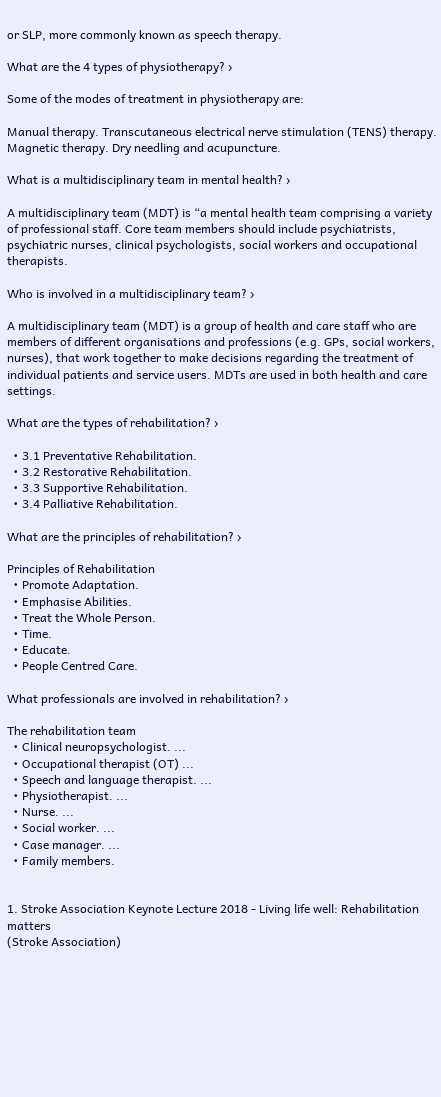or SLP, more commonly known as speech therapy.

What are the 4 types of physiotherapy? ›

Some of the modes of treatment in physiotherapy are:

Manual therapy. Transcutaneous electrical nerve stimulation (TENS) therapy. Magnetic therapy. Dry needling and acupuncture.

What is a multidisciplinary team in mental health? ›

A multidisciplinary team (MDT) is “a mental health team comprising a variety of professional staff. Core team members should include psychiatrists, psychiatric nurses, clinical psychologists, social workers and occupational therapists.

Who is involved in a multidisciplinary team? ›

A multidisciplinary team (MDT) is a group of health and care staff who are members of different organisations and professions (e.g. GPs, social workers, nurses), that work together to make decisions regarding the treatment of individual patients and service users. MDTs are used in both health and care settings.

What are the types of rehabilitation? ›

  • 3.1 Preventative Rehabilitation.
  • 3.2 Restorative Rehabilitation.
  • 3.3 Supportive Rehabilitation.
  • 3.4 Palliative Rehabilitation.

What are the principles of rehabilitation? ›

Principles of Rehabilitation
  • Promote Adaptation.
  • Emphasise Abilities.
  • Treat the Whole Person.
  • Time.
  • Educate.
  • People Centred Care.

What professionals are involved in rehabilitation? ›

The rehabilitation team
  • Clinical neuropsychologist. ...
  • Occupational therapist (OT) ...
  • Speech and language therapist. ...
  • Physiotherapist. ...
  • Nurse. ...
  • Social worker. ...
  • Case manager. ...
  • Family members.


1. Stroke Association Keynote Lecture 2018 - Living life well: Rehabilitation matters
(Stroke Association)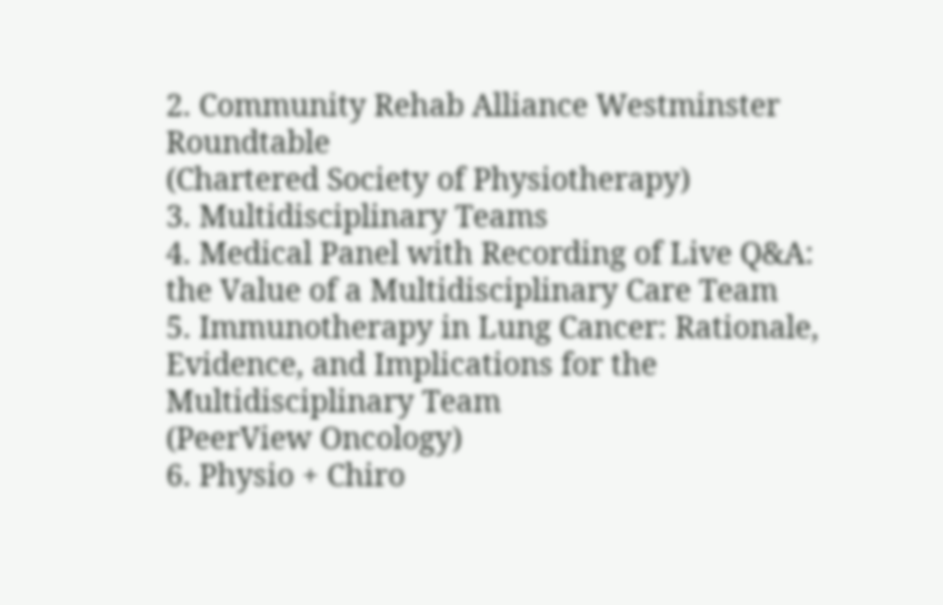2. Community Rehab Alliance Westminster Roundtable
(Chartered Society of Physiotherapy)
3. Multidisciplinary Teams
4. Medical Panel with Recording of Live Q&A: the Value of a Multidisciplinary Care Team
5. Immunotherapy in Lung Cancer: Rationale, Evidence, and Implications for the Multidisciplinary Team
(PeerView Oncology)
6. Physio + Chiro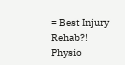= Best Injury Rehab?! Physio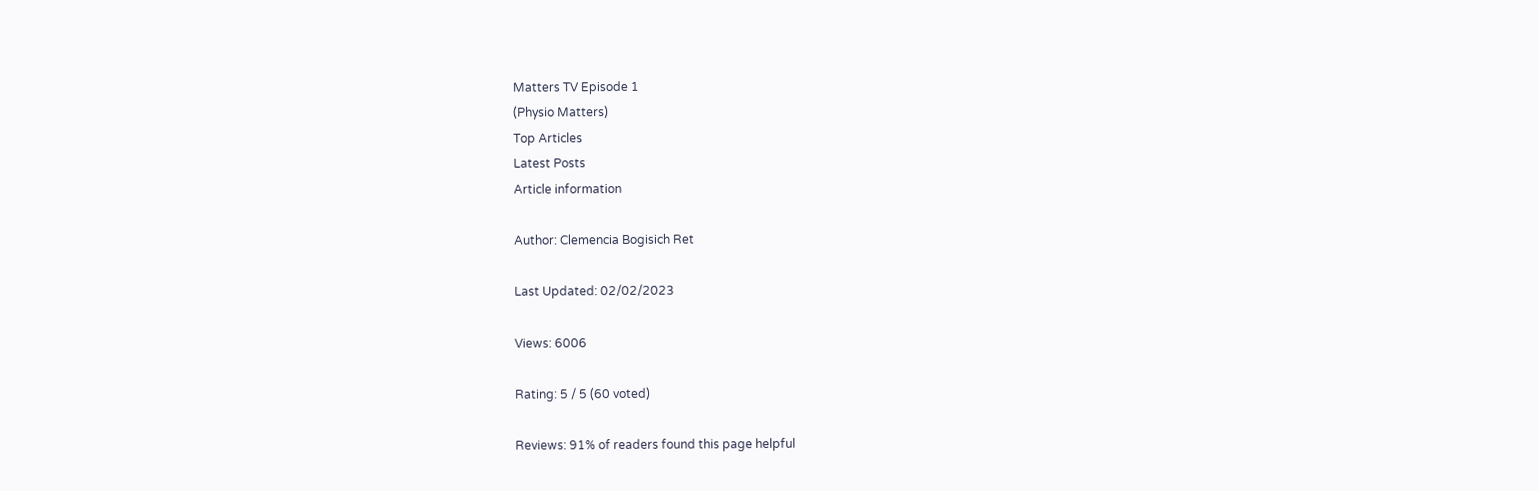Matters TV Episode 1
(Physio Matters)
Top Articles
Latest Posts
Article information

Author: Clemencia Bogisich Ret

Last Updated: 02/02/2023

Views: 6006

Rating: 5 / 5 (60 voted)

Reviews: 91% of readers found this page helpful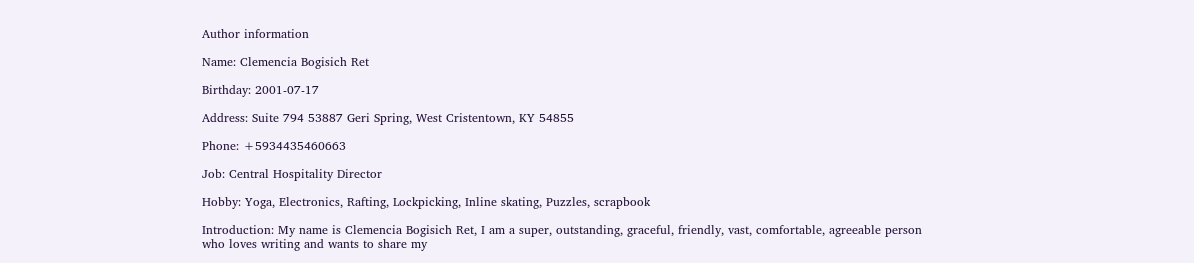Author information

Name: Clemencia Bogisich Ret

Birthday: 2001-07-17

Address: Suite 794 53887 Geri Spring, West Cristentown, KY 54855

Phone: +5934435460663

Job: Central Hospitality Director

Hobby: Yoga, Electronics, Rafting, Lockpicking, Inline skating, Puzzles, scrapbook

Introduction: My name is Clemencia Bogisich Ret, I am a super, outstanding, graceful, friendly, vast, comfortable, agreeable person who loves writing and wants to share my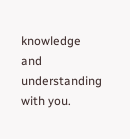knowledge and understanding with you.